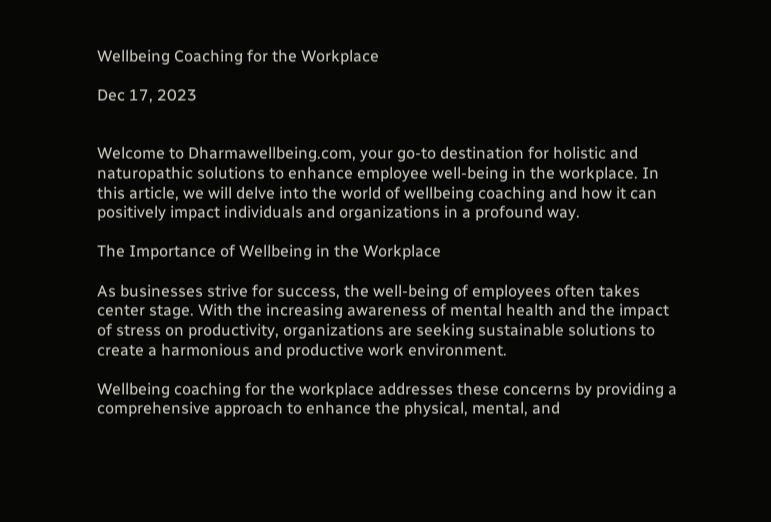Wellbeing Coaching for the Workplace

Dec 17, 2023


Welcome to Dharmawellbeing.com, your go-to destination for holistic and naturopathic solutions to enhance employee well-being in the workplace. In this article, we will delve into the world of wellbeing coaching and how it can positively impact individuals and organizations in a profound way.

The Importance of Wellbeing in the Workplace

As businesses strive for success, the well-being of employees often takes center stage. With the increasing awareness of mental health and the impact of stress on productivity, organizations are seeking sustainable solutions to create a harmonious and productive work environment.

Wellbeing coaching for the workplace addresses these concerns by providing a comprehensive approach to enhance the physical, mental, and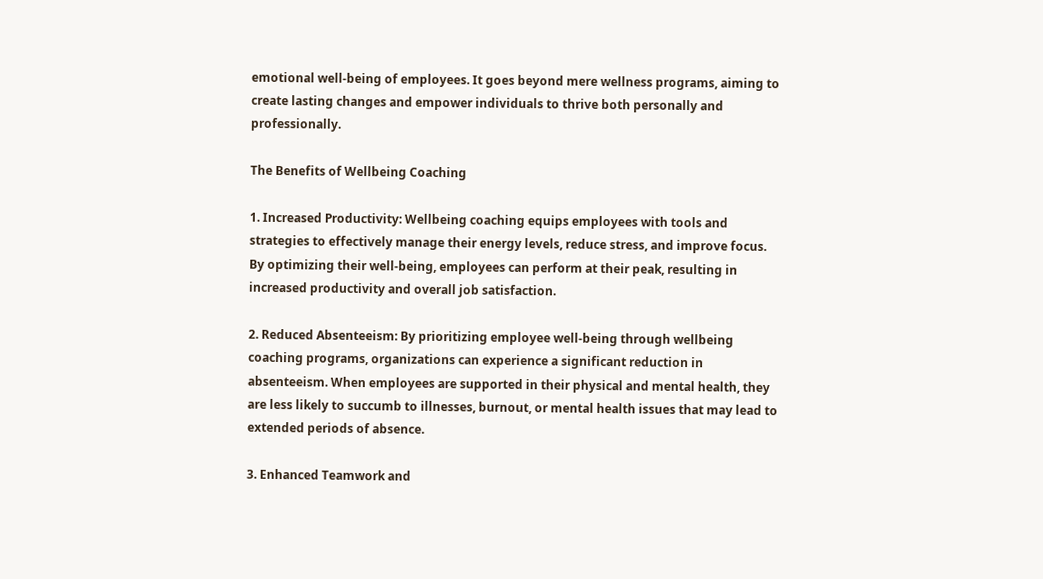emotional well-being of employees. It goes beyond mere wellness programs, aiming to create lasting changes and empower individuals to thrive both personally and professionally.

The Benefits of Wellbeing Coaching

1. Increased Productivity: Wellbeing coaching equips employees with tools and strategies to effectively manage their energy levels, reduce stress, and improve focus. By optimizing their well-being, employees can perform at their peak, resulting in increased productivity and overall job satisfaction.

2. Reduced Absenteeism: By prioritizing employee well-being through wellbeing coaching programs, organizations can experience a significant reduction in absenteeism. When employees are supported in their physical and mental health, they are less likely to succumb to illnesses, burnout, or mental health issues that may lead to extended periods of absence.

3. Enhanced Teamwork and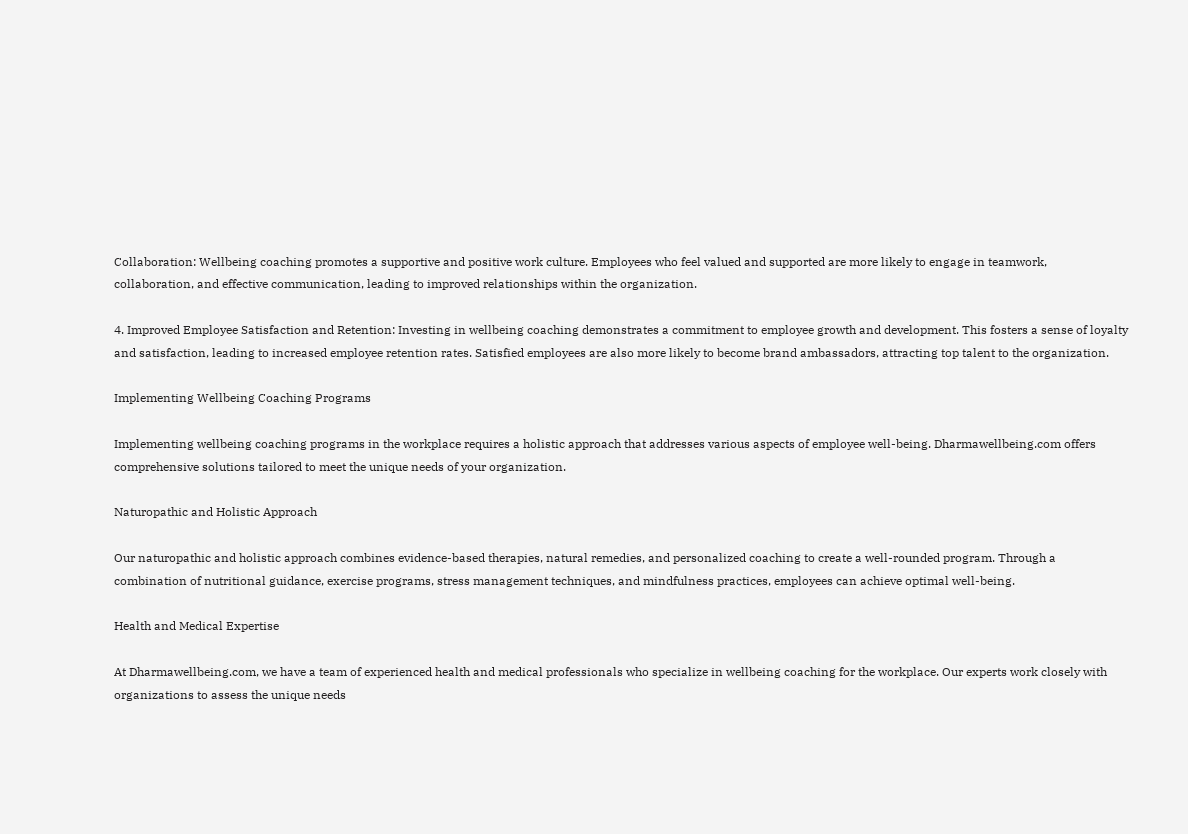Collaboration: Wellbeing coaching promotes a supportive and positive work culture. Employees who feel valued and supported are more likely to engage in teamwork, collaboration, and effective communication, leading to improved relationships within the organization.

4. Improved Employee Satisfaction and Retention: Investing in wellbeing coaching demonstrates a commitment to employee growth and development. This fosters a sense of loyalty and satisfaction, leading to increased employee retention rates. Satisfied employees are also more likely to become brand ambassadors, attracting top talent to the organization.

Implementing Wellbeing Coaching Programs

Implementing wellbeing coaching programs in the workplace requires a holistic approach that addresses various aspects of employee well-being. Dharmawellbeing.com offers comprehensive solutions tailored to meet the unique needs of your organization.

Naturopathic and Holistic Approach

Our naturopathic and holistic approach combines evidence-based therapies, natural remedies, and personalized coaching to create a well-rounded program. Through a combination of nutritional guidance, exercise programs, stress management techniques, and mindfulness practices, employees can achieve optimal well-being.

Health and Medical Expertise

At Dharmawellbeing.com, we have a team of experienced health and medical professionals who specialize in wellbeing coaching for the workplace. Our experts work closely with organizations to assess the unique needs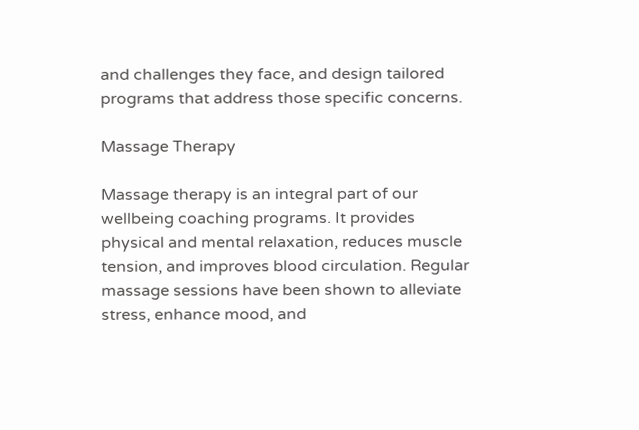and challenges they face, and design tailored programs that address those specific concerns.

Massage Therapy

Massage therapy is an integral part of our wellbeing coaching programs. It provides physical and mental relaxation, reduces muscle tension, and improves blood circulation. Regular massage sessions have been shown to alleviate stress, enhance mood, and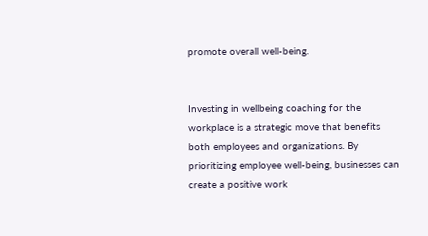promote overall well-being.


Investing in wellbeing coaching for the workplace is a strategic move that benefits both employees and organizations. By prioritizing employee well-being, businesses can create a positive work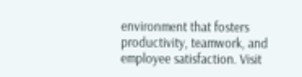environment that fosters productivity, teamwork, and employee satisfaction. Visit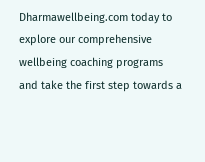Dharmawellbeing.com today to explore our comprehensive wellbeing coaching programs and take the first step towards a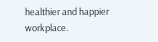healthier and happier workplace.